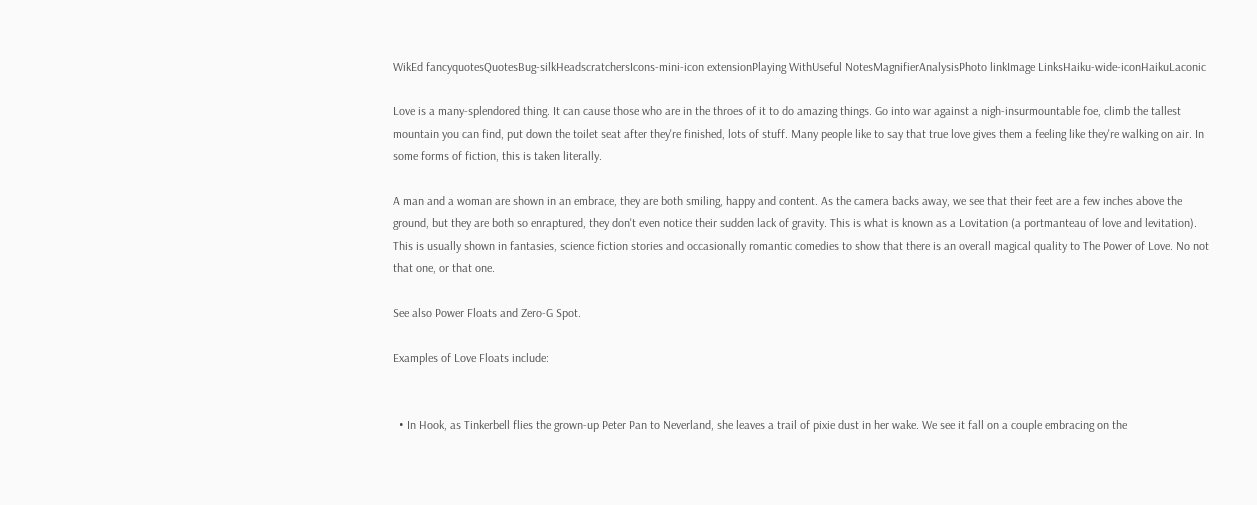WikEd fancyquotesQuotesBug-silkHeadscratchersIcons-mini-icon extensionPlaying WithUseful NotesMagnifierAnalysisPhoto linkImage LinksHaiku-wide-iconHaikuLaconic

Love is a many-splendored thing. It can cause those who are in the throes of it to do amazing things. Go into war against a nigh-insurmountable foe, climb the tallest mountain you can find, put down the toilet seat after they're finished, lots of stuff. Many people like to say that true love gives them a feeling like they're walking on air. In some forms of fiction, this is taken literally.

A man and a woman are shown in an embrace, they are both smiling, happy and content. As the camera backs away, we see that their feet are a few inches above the ground, but they are both so enraptured, they don't even notice their sudden lack of gravity. This is what is known as a Lovitation (a portmanteau of love and levitation). This is usually shown in fantasies, science fiction stories and occasionally romantic comedies to show that there is an overall magical quality to The Power of Love. No not that one, or that one.

See also Power Floats and Zero-G Spot.

Examples of Love Floats include:


  • In Hook, as Tinkerbell flies the grown-up Peter Pan to Neverland, she leaves a trail of pixie dust in her wake. We see it fall on a couple embracing on the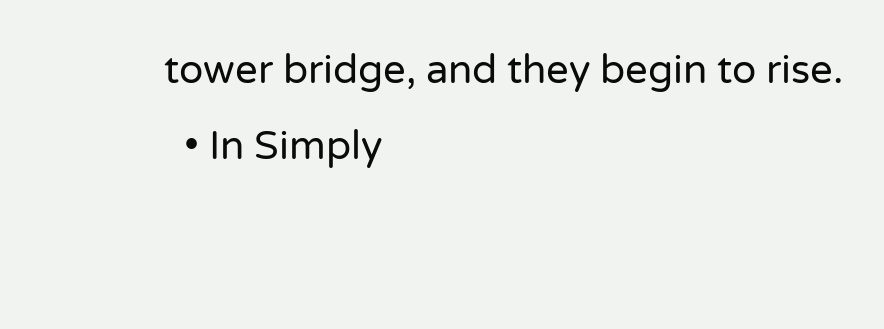tower bridge, and they begin to rise.
  • In Simply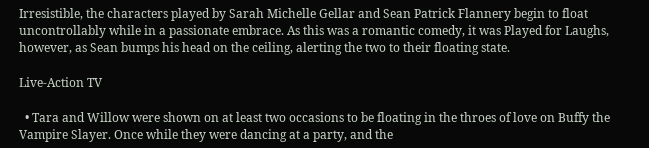Irresistible, the characters played by Sarah Michelle Gellar and Sean Patrick Flannery begin to float uncontrollably while in a passionate embrace. As this was a romantic comedy, it was Played for Laughs, however, as Sean bumps his head on the ceiling, alerting the two to their floating state.

Live-Action TV

  • Tara and Willow were shown on at least two occasions to be floating in the throes of love on Buffy the Vampire Slayer. Once while they were dancing at a party, and the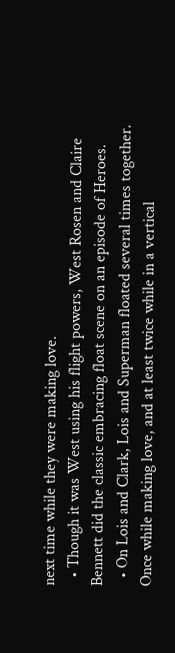next time while they were making love.
  • Though it was West using his flight powers, West Rosen and Claire Bennett did the classic embracing float scene on an episode of Heroes.
  • On Lois and Clark, Lois and Superman floated several times together. Once while making love, and at least twice while in a vertical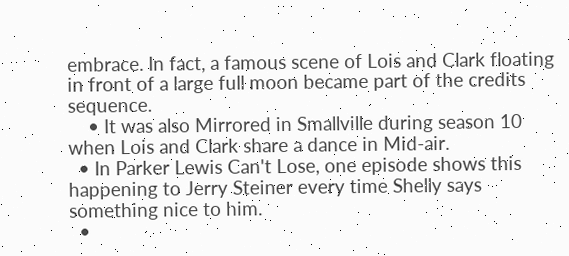embrace. In fact, a famous scene of Lois and Clark floating in front of a large full moon became part of the credits sequence.
    • It was also Mirrored in Smallville during season 10 when Lois and Clark share a dance in Mid-air.
  • In Parker Lewis Can't Lose, one episode shows this happening to Jerry Steiner every time Shelly says something nice to him.
  •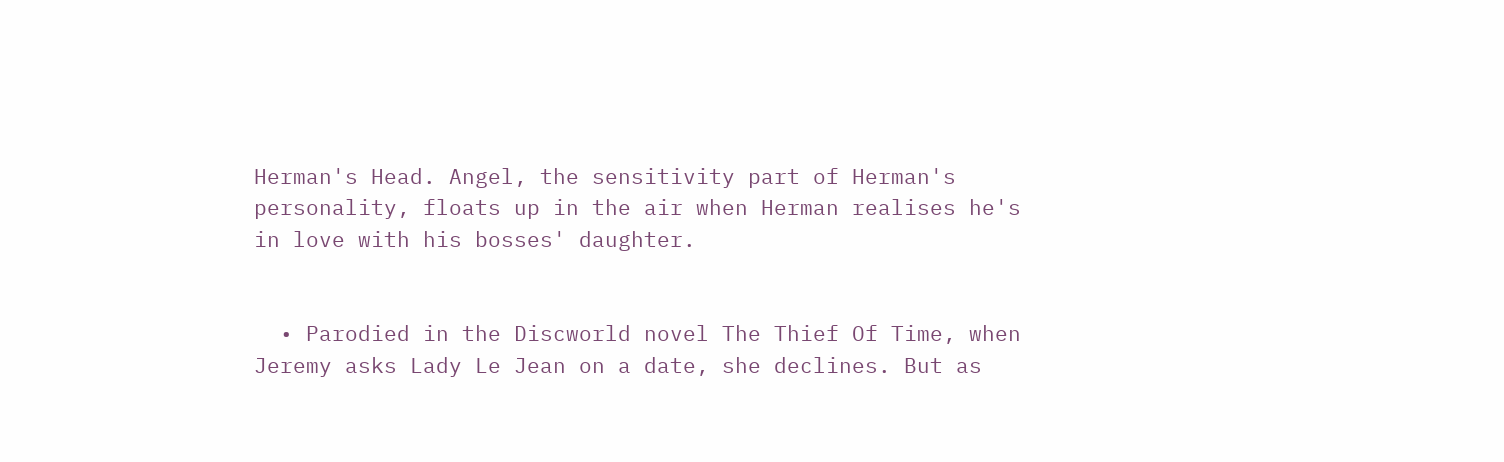Herman's Head. Angel, the sensitivity part of Herman's personality, floats up in the air when Herman realises he's in love with his bosses' daughter.


  • Parodied in the Discworld novel The Thief Of Time, when Jeremy asks Lady Le Jean on a date, she declines. But as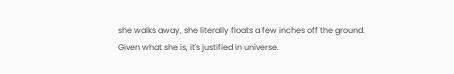she walks away, she literally floats a few inches off the ground. Given what she is, it's justified in universe.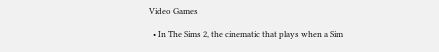Video Games

  • In The Sims 2, the cinematic that plays when a Sim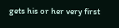gets his or her very first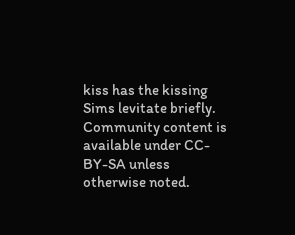kiss has the kissing Sims levitate briefly.
Community content is available under CC-BY-SA unless otherwise noted.